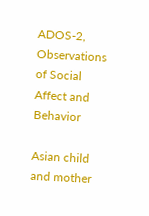ADOS-2, Observations of Social Affect and Behavior

Asian child and mother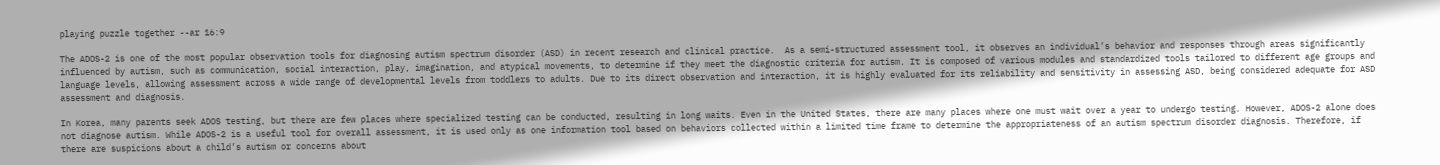playing puzzle together --ar 16:9

The ADOS-2 is one of the most popular observation tools for diagnosing autism spectrum disorder (ASD) in recent research and clinical practice.  As a semi-structured assessment tool, it observes an individual’s behavior and responses through areas significantly influenced by autism, such as communication, social interaction, play, imagination, and atypical movements, to determine if they meet the diagnostic criteria for autism. It is composed of various modules and standardized tools tailored to different age groups and language levels, allowing assessment across a wide range of developmental levels from toddlers to adults. Due to its direct observation and interaction, it is highly evaluated for its reliability and sensitivity in assessing ASD, being considered adequate for ASD assessment and diagnosis.

In Korea, many parents seek ADOS testing, but there are few places where specialized testing can be conducted, resulting in long waits. Even in the United States, there are many places where one must wait over a year to undergo testing. However, ADOS-2 alone does not diagnose autism. While ADOS-2 is a useful tool for overall assessment, it is used only as one information tool based on behaviors collected within a limited time frame to determine the appropriateness of an autism spectrum disorder diagnosis. Therefore, if there are suspicions about a child’s autism or concerns about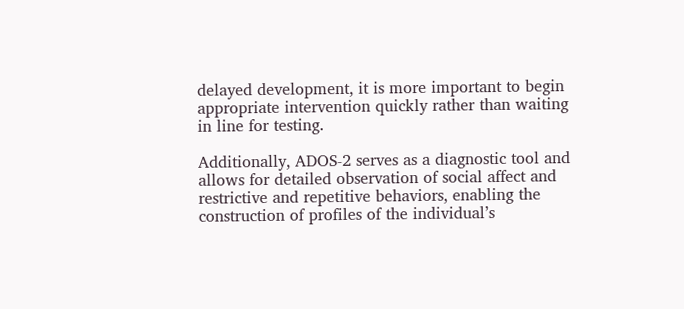delayed development, it is more important to begin appropriate intervention quickly rather than waiting in line for testing.

Additionally, ADOS-2 serves as a diagnostic tool and allows for detailed observation of social affect and restrictive and repetitive behaviors, enabling the construction of profiles of the individual’s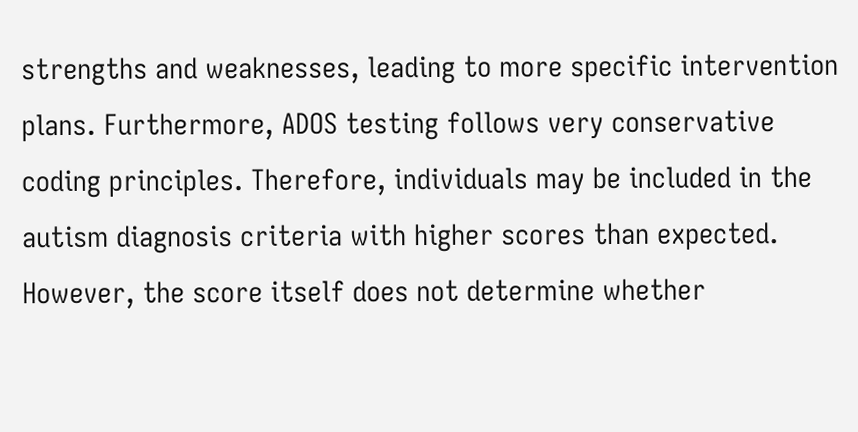strengths and weaknesses, leading to more specific intervention plans. Furthermore, ADOS testing follows very conservative coding principles. Therefore, individuals may be included in the autism diagnosis criteria with higher scores than expected. However, the score itself does not determine whether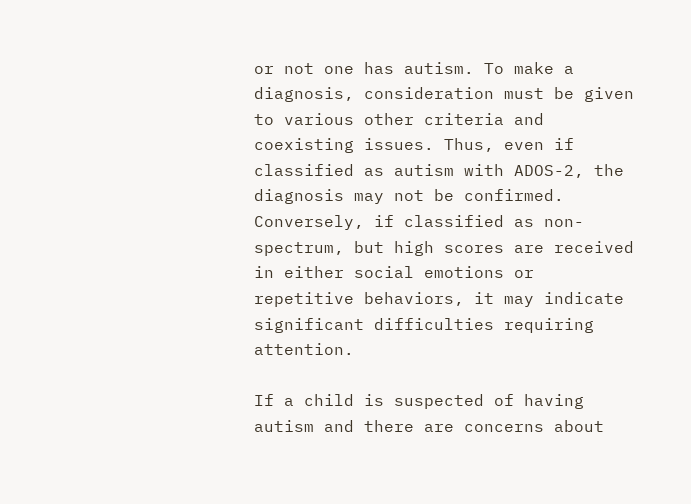or not one has autism. To make a diagnosis, consideration must be given to various other criteria and coexisting issues. Thus, even if classified as autism with ADOS-2, the diagnosis may not be confirmed. Conversely, if classified as non-spectrum, but high scores are received in either social emotions or repetitive behaviors, it may indicate significant difficulties requiring attention.

If a child is suspected of having autism and there are concerns about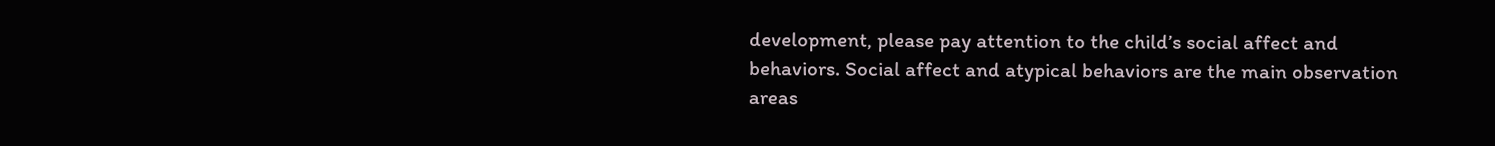development, please pay attention to the child’s social affect and behaviors. Social affect and atypical behaviors are the main observation areas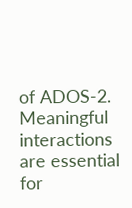of ADOS-2. Meaningful interactions are essential for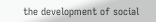the development of social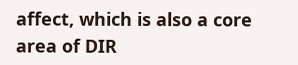affect, which is also a core area of DIR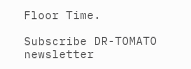Floor Time.

Subscribe DR-TOMATO newsletter